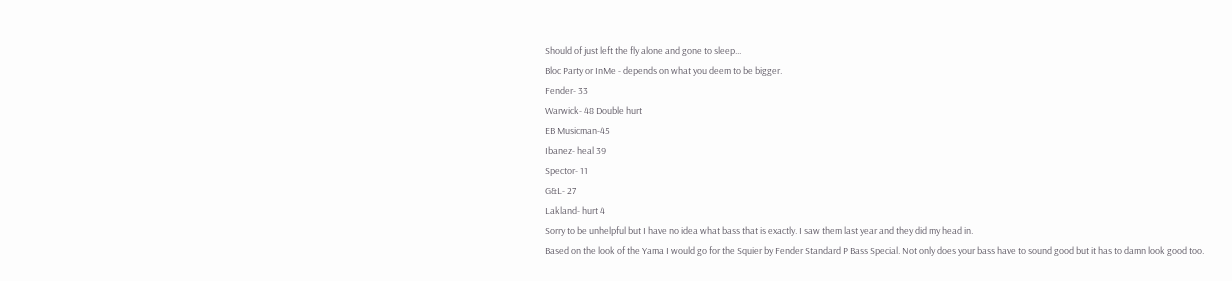Should of just left the fly alone and gone to sleep...
Bloc Party or InMe - depends on what you deem to be bigger.
Fender- 33
Warwick- 48 Double hurt
EB Musicman-45
Ibanez- heal 39
Spector- 11
G&L- 27
Lakland- hurt 4
Sorry to be unhelpful but I have no idea what bass that is exactly. I saw them last year and they did my head in.
Based on the look of the Yama I would go for the Squier by Fender Standard P Bass Special. Not only does your bass have to sound good but it has to damn look good too.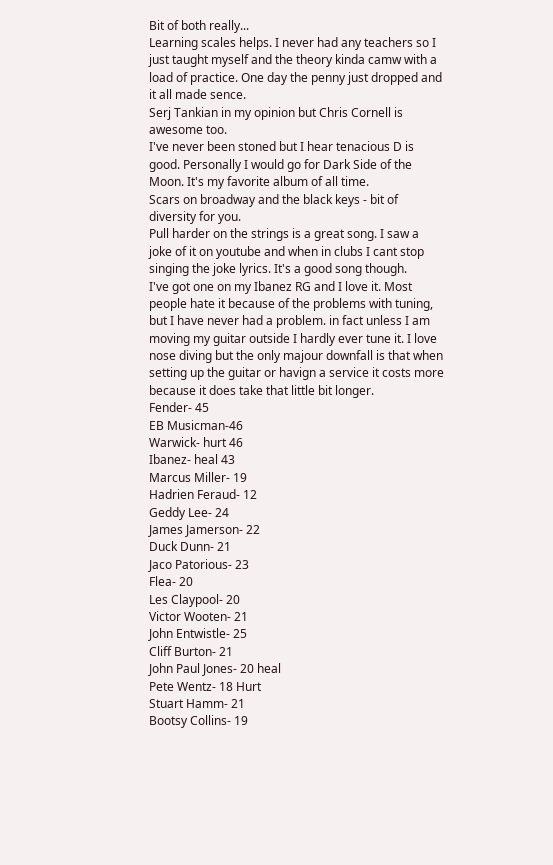Bit of both really...
Learning scales helps. I never had any teachers so I just taught myself and the theory kinda camw with a load of practice. One day the penny just dropped and it all made sence.
Serj Tankian in my opinion but Chris Cornell is awesome too.
I've never been stoned but I hear tenacious D is good. Personally I would go for Dark Side of the Moon. It's my favorite album of all time.
Scars on broadway and the black keys - bit of diversity for you.
Pull harder on the strings is a great song. I saw a joke of it on youtube and when in clubs I cant stop singing the joke lyrics. It's a good song though.
I've got one on my Ibanez RG and I love it. Most people hate it because of the problems with tuning, but I have never had a problem. in fact unless I am moving my guitar outside I hardly ever tune it. I love nose diving but the only majour downfall is that when setting up the guitar or havign a service it costs more because it does take that little bit longer.
Fender- 45
EB Musicman-46
Warwick- hurt 46
Ibanez- heal 43
Marcus Miller- 19
Hadrien Feraud- 12
Geddy Lee- 24
James Jamerson- 22
Duck Dunn- 21
Jaco Patorious- 23
Flea- 20
Les Claypool- 20
Victor Wooten- 21
John Entwistle- 25
Cliff Burton- 21
John Paul Jones- 20 heal
Pete Wentz- 18 Hurt
Stuart Hamm- 21
Bootsy Collins- 19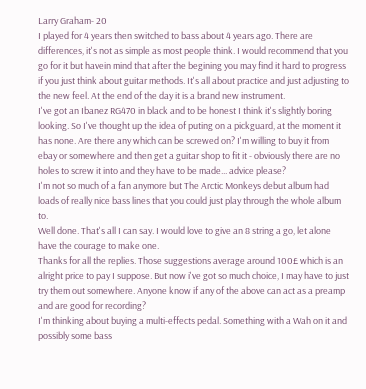Larry Graham- 20
I played for 4 years then switched to bass about 4 years ago. There are differences, it's not as simple as most people think. I would recommend that you go for it but havein mind that after the begining you may find it hard to progress if you just think about guitar methods. It's all about practice and just adjusting to the new feel. At the end of the day it is a brand new instrument.
I've got an Ibanez RG470 in black and to be honest I think it's slightly boring looking. So I've thought up the idea of puting on a pickguard, at the moment it has none. Are there any which can be screwed on? I'm willing to buy it from ebay or somewhere and then get a guitar shop to fit it - obviously there are no holes to screw it into and they have to be made... advice please?
I'm not so much of a fan anymore but The Arctic Monkeys debut album had loads of really nice bass lines that you could just play through the whole album to.
Well done. That's all I can say. I would love to give an 8 string a go, let alone have the courage to make one.
Thanks for all the replies. Those suggestions average around 100£ which is an alright price to pay I suppose. But now i've got so much choice, I may have to just try them out somewhere. Anyone know if any of the above can act as a preamp and are good for recording?
I'm thinking about buying a multi-effects pedal. Something with a Wah on it and possibly some bass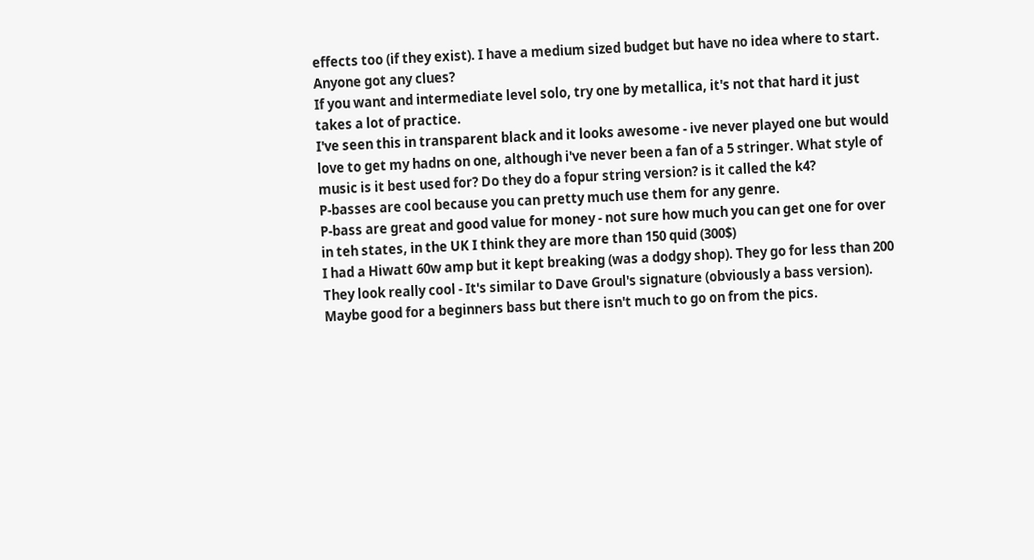effects too (if they exist). I have a medium sized budget but have no idea where to start. Anyone got any clues?
If you want and intermediate level solo, try one by metallica, it's not that hard it just takes a lot of practice.
I've seen this in transparent black and it looks awesome - ive never played one but would love to get my hadns on one, although i've never been a fan of a 5 stringer. What style of music is it best used for? Do they do a fopur string version? is it called the k4?
P-basses are cool because you can pretty much use them for any genre.
P-bass are great and good value for money - not sure how much you can get one for over in teh states, in the UK I think they are more than 150 quid (300$)
I had a Hiwatt 60w amp but it kept breaking (was a dodgy shop). They go for less than 200
They look really cool - It's similar to Dave Groul's signature (obviously a bass version). Maybe good for a beginners bass but there isn't much to go on from the pics.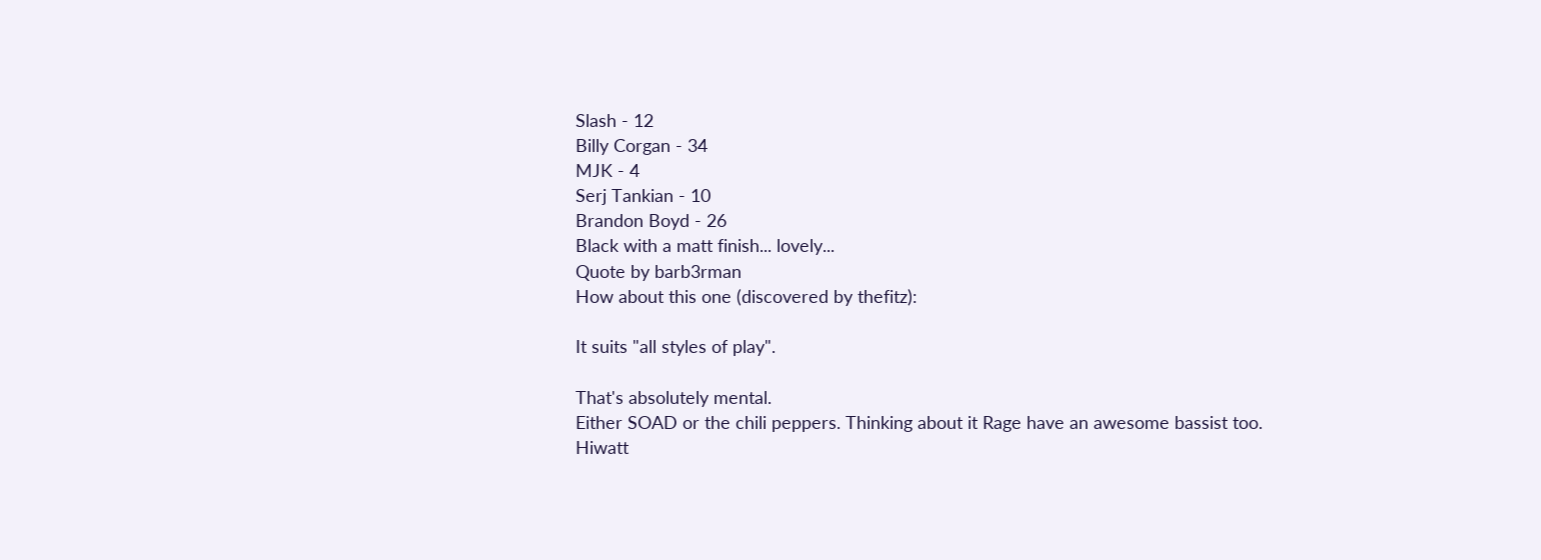Slash - 12
Billy Corgan - 34
MJK - 4
Serj Tankian - 10
Brandon Boyd - 26
Black with a matt finish... lovely...
Quote by barb3rman
How about this one (discovered by thefitz):

It suits "all styles of play".

That's absolutely mental.
Either SOAD or the chili peppers. Thinking about it Rage have an awesome bassist too.
Hiwatt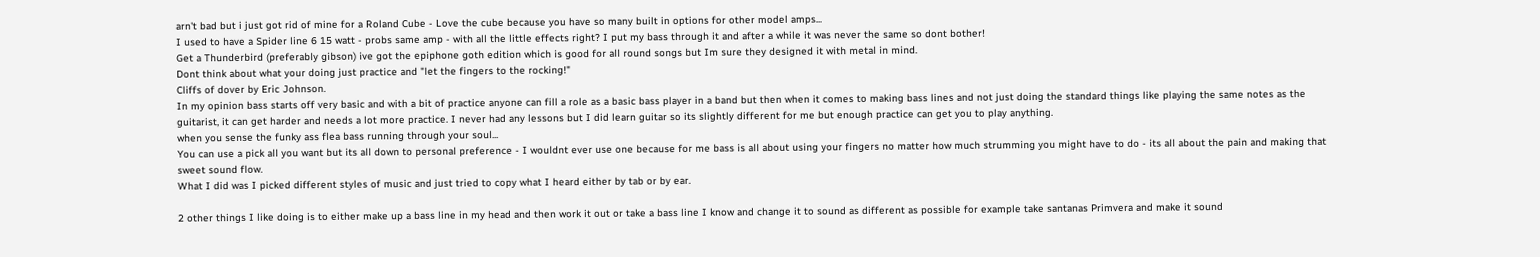arn't bad but i just got rid of mine for a Roland Cube - Love the cube because you have so many built in options for other model amps...
I used to have a Spider line 6 15 watt - probs same amp - with all the little effects right? I put my bass through it and after a while it was never the same so dont bother!
Get a Thunderbird (preferably gibson) ive got the epiphone goth edition which is good for all round songs but Im sure they designed it with metal in mind.
Dont think about what your doing just practice and "let the fingers to the rocking!"
Cliffs of dover by Eric Johnson.
In my opinion bass starts off very basic and with a bit of practice anyone can fill a role as a basic bass player in a band but then when it comes to making bass lines and not just doing the standard things like playing the same notes as the guitarist, it can get harder and needs a lot more practice. I never had any lessons but I did learn guitar so its slightly different for me but enough practice can get you to play anything.
when you sense the funky ass flea bass running through your soul...
You can use a pick all you want but its all down to personal preference - I wouldnt ever use one because for me bass is all about using your fingers no matter how much strumming you might have to do - its all about the pain and making that sweet sound flow.
What I did was I picked different styles of music and just tried to copy what I heard either by tab or by ear.

2 other things I like doing is to either make up a bass line in my head and then work it out or take a bass line I know and change it to sound as different as possible for example take santanas Primvera and make it sound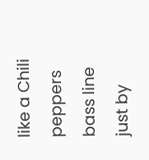like a Chili peppers bass line just by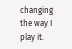changing the way I play it.